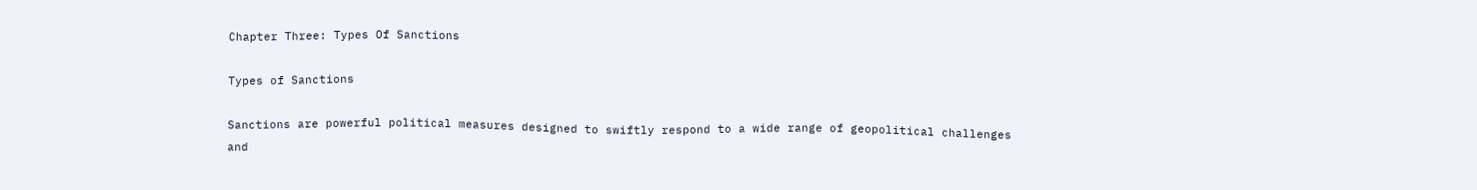Chapter Three: Types Of Sanctions

Types of Sanctions

Sanctions are powerful political measures designed to swiftly respond to a wide range of geopolitical challenges and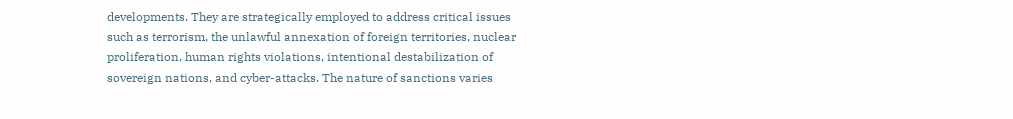developments. They are strategically employed to address critical issues such as terrorism, the unlawful annexation of foreign territories, nuclear proliferation, human rights violations, intentional destabilization of sovereign nations, and cyber-attacks. The nature of sanctions varies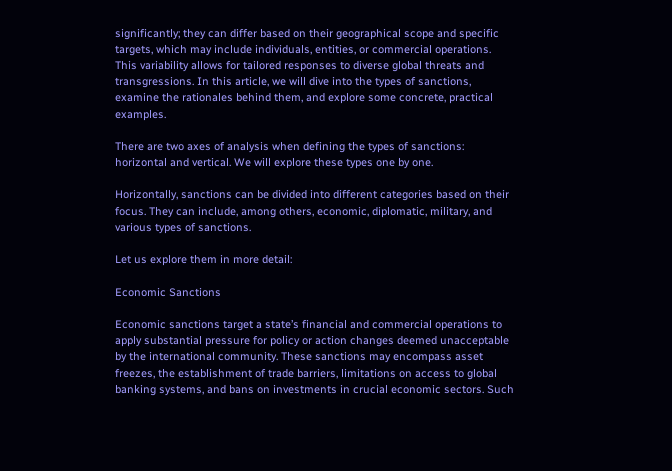significantly; they can differ based on their geographical scope and specific targets, which may include individuals, entities, or commercial operations. This variability allows for tailored responses to diverse global threats and transgressions. In this article, we will dive into the types of sanctions, examine the rationales behind them, and explore some concrete, practical examples.

There are two axes of analysis when defining the types of sanctions: horizontal and vertical. We will explore these types one by one.

Horizontally, sanctions can be divided into different categories based on their focus. They can include, among others, economic, diplomatic, military, and various types of sanctions.

Let us explore them in more detail:

Economic Sanctions

Economic sanctions target a state’s financial and commercial operations to apply substantial pressure for policy or action changes deemed unacceptable by the international community. These sanctions may encompass asset freezes, the establishment of trade barriers, limitations on access to global banking systems, and bans on investments in crucial economic sectors. Such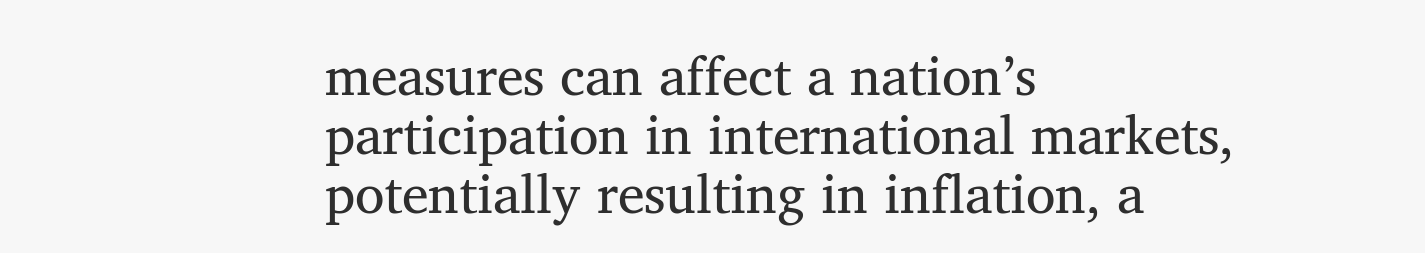measures can affect a nation’s participation in international markets, potentially resulting in inflation, a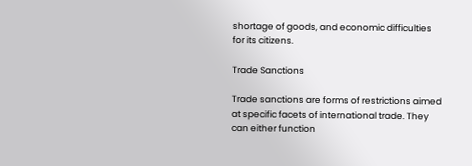shortage of goods, and economic difficulties for its citizens.

Trade Sanctions

Trade sanctions are forms of restrictions aimed at specific facets of international trade. They can either function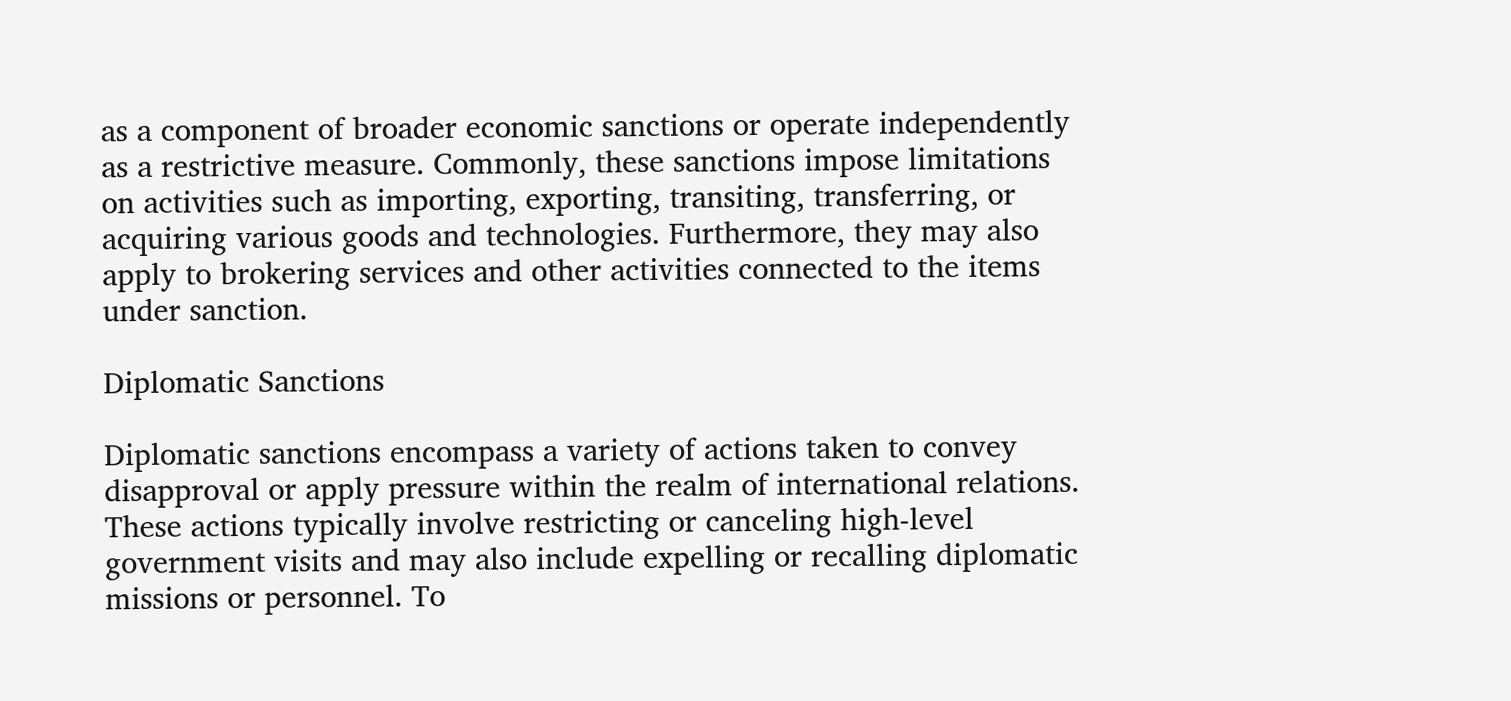as a component of broader economic sanctions or operate independently as a restrictive measure. Commonly, these sanctions impose limitations on activities such as importing, exporting, transiting, transferring, or acquiring various goods and technologies. Furthermore, they may also apply to brokering services and other activities connected to the items under sanction.

Diplomatic Sanctions

Diplomatic sanctions encompass a variety of actions taken to convey disapproval or apply pressure within the realm of international relations. These actions typically involve restricting or canceling high-level government visits and may also include expelling or recalling diplomatic missions or personnel. To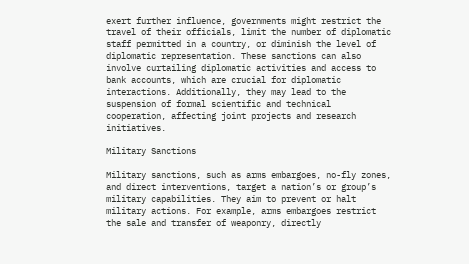exert further influence, governments might restrict the travel of their officials, limit the number of diplomatic staff permitted in a country, or diminish the level of diplomatic representation. These sanctions can also involve curtailing diplomatic activities and access to bank accounts, which are crucial for diplomatic interactions. Additionally, they may lead to the suspension of formal scientific and technical cooperation, affecting joint projects and research initiatives.

Military Sanctions

Military sanctions, such as arms embargoes, no-fly zones, and direct interventions, target a nation’s or group’s military capabilities. They aim to prevent or halt military actions. For example, arms embargoes restrict the sale and transfer of weaponry, directly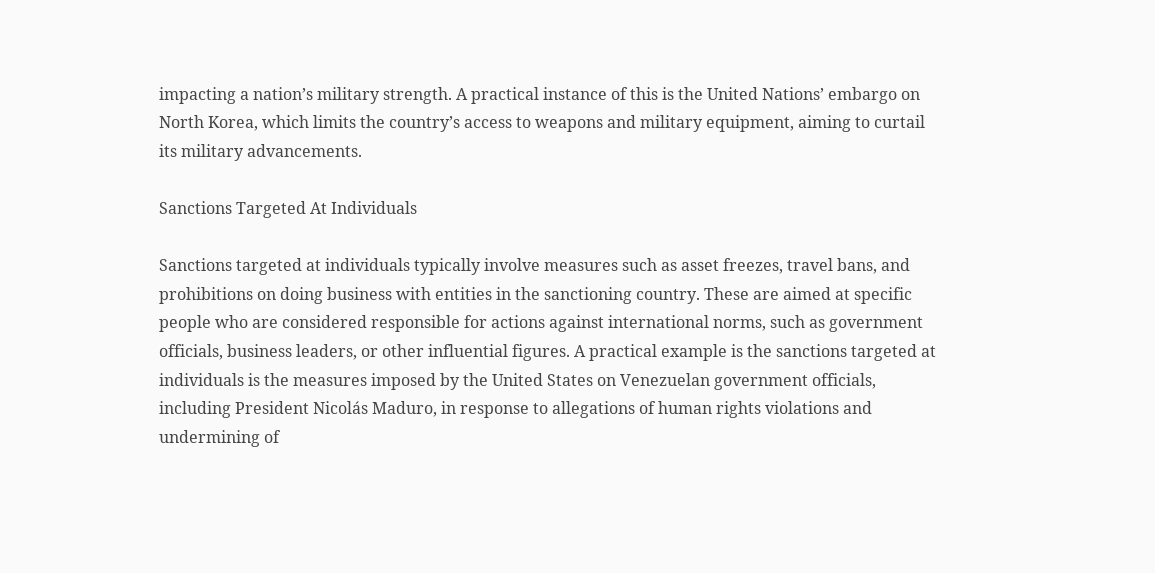impacting a nation’s military strength. A practical instance of this is the United Nations’ embargo on North Korea, which limits the country’s access to weapons and military equipment, aiming to curtail its military advancements.

Sanctions Targeted At Individuals

Sanctions targeted at individuals typically involve measures such as asset freezes, travel bans, and prohibitions on doing business with entities in the sanctioning country. These are aimed at specific people who are considered responsible for actions against international norms, such as government officials, business leaders, or other influential figures. A practical example is the sanctions targeted at individuals is the measures imposed by the United States on Venezuelan government officials, including President Nicolás Maduro, in response to allegations of human rights violations and undermining of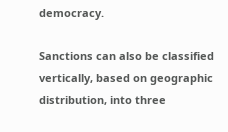democracy.

Sanctions can also be classified vertically, based on geographic distribution, into three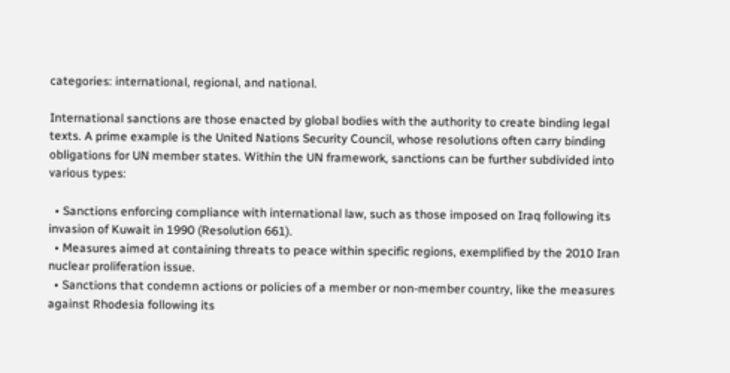categories: international, regional, and national.

International sanctions are those enacted by global bodies with the authority to create binding legal texts. A prime example is the United Nations Security Council, whose resolutions often carry binding obligations for UN member states. Within the UN framework, sanctions can be further subdivided into various types:

  • Sanctions enforcing compliance with international law, such as those imposed on Iraq following its invasion of Kuwait in 1990 (Resolution 661).
  • Measures aimed at containing threats to peace within specific regions, exemplified by the 2010 Iran nuclear proliferation issue.
  • Sanctions that condemn actions or policies of a member or non-member country, like the measures against Rhodesia following its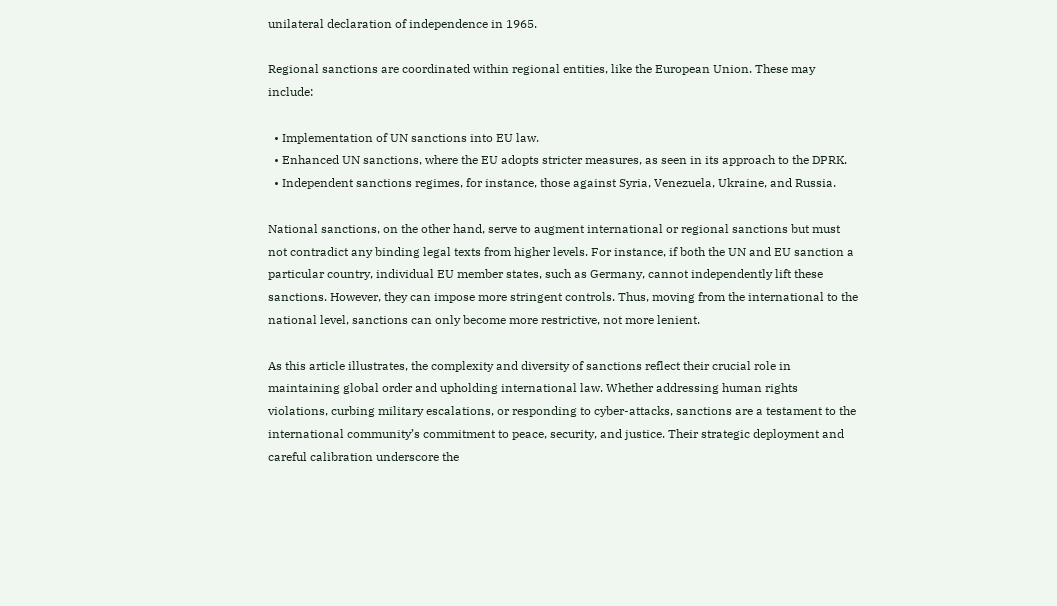unilateral declaration of independence in 1965.

Regional sanctions are coordinated within regional entities, like the European Union. These may include:

  • Implementation of UN sanctions into EU law.
  • Enhanced UN sanctions, where the EU adopts stricter measures, as seen in its approach to the DPRK.
  • Independent sanctions regimes, for instance, those against Syria, Venezuela, Ukraine, and Russia.

National sanctions, on the other hand, serve to augment international or regional sanctions but must not contradict any binding legal texts from higher levels. For instance, if both the UN and EU sanction a particular country, individual EU member states, such as Germany, cannot independently lift these sanctions. However, they can impose more stringent controls. Thus, moving from the international to the national level, sanctions can only become more restrictive, not more lenient.

As this article illustrates, the complexity and diversity of sanctions reflect their crucial role in maintaining global order and upholding international law. Whether addressing human rights violations, curbing military escalations, or responding to cyber-attacks, sanctions are a testament to the international community’s commitment to peace, security, and justice. Their strategic deployment and careful calibration underscore the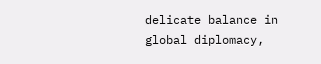delicate balance in global diplomacy,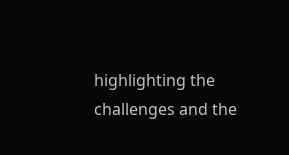highlighting the challenges and the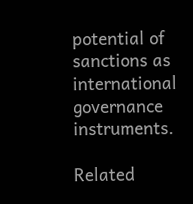potential of sanctions as international governance instruments.

Related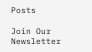Posts

Join Our Newsletter